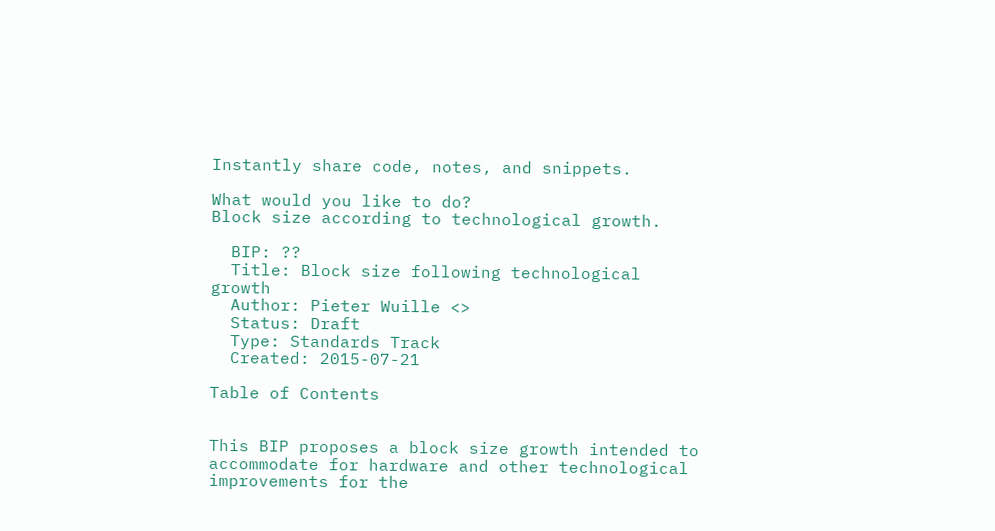Instantly share code, notes, and snippets.

What would you like to do?
Block size according to technological growth.

  BIP: ??
  Title: Block size following technological growth
  Author: Pieter Wuille <>
  Status: Draft
  Type: Standards Track
  Created: 2015-07-21

Table of Contents


This BIP proposes a block size growth intended to accommodate for hardware and other technological improvements for the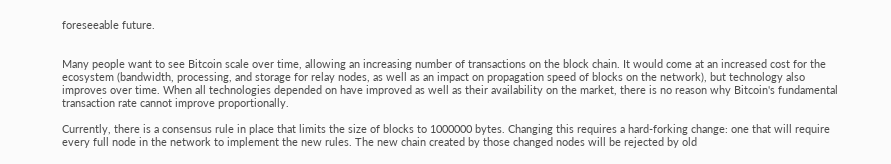foreseeable future.


Many people want to see Bitcoin scale over time, allowing an increasing number of transactions on the block chain. It would come at an increased cost for the ecosystem (bandwidth, processing, and storage for relay nodes, as well as an impact on propagation speed of blocks on the network), but technology also improves over time. When all technologies depended on have improved as well as their availability on the market, there is no reason why Bitcoin's fundamental transaction rate cannot improve proportionally.

Currently, there is a consensus rule in place that limits the size of blocks to 1000000 bytes. Changing this requires a hard-forking change: one that will require every full node in the network to implement the new rules. The new chain created by those changed nodes will be rejected by old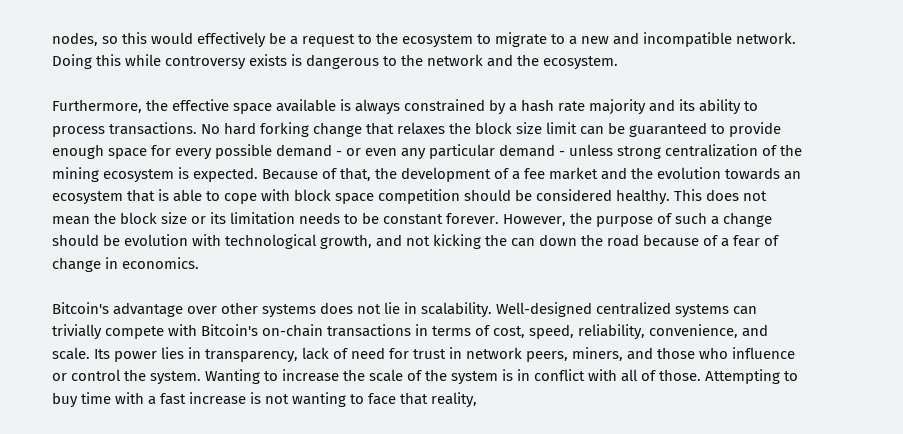nodes, so this would effectively be a request to the ecosystem to migrate to a new and incompatible network. Doing this while controversy exists is dangerous to the network and the ecosystem.

Furthermore, the effective space available is always constrained by a hash rate majority and its ability to process transactions. No hard forking change that relaxes the block size limit can be guaranteed to provide enough space for every possible demand - or even any particular demand - unless strong centralization of the mining ecosystem is expected. Because of that, the development of a fee market and the evolution towards an ecosystem that is able to cope with block space competition should be considered healthy. This does not mean the block size or its limitation needs to be constant forever. However, the purpose of such a change should be evolution with technological growth, and not kicking the can down the road because of a fear of change in economics.

Bitcoin's advantage over other systems does not lie in scalability. Well-designed centralized systems can trivially compete with Bitcoin's on-chain transactions in terms of cost, speed, reliability, convenience, and scale. Its power lies in transparency, lack of need for trust in network peers, miners, and those who influence or control the system. Wanting to increase the scale of the system is in conflict with all of those. Attempting to buy time with a fast increase is not wanting to face that reality,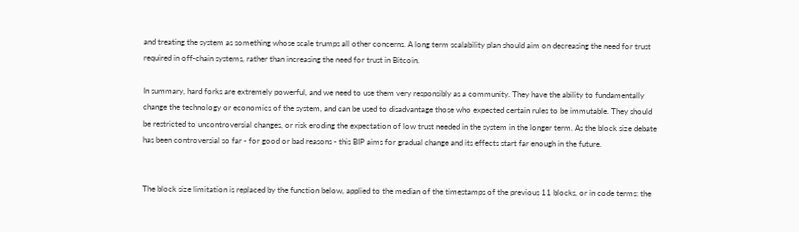and treating the system as something whose scale trumps all other concerns. A long term scalability plan should aim on decreasing the need for trust required in off-chain systems, rather than increasing the need for trust in Bitcoin.

In summary, hard forks are extremely powerful, and we need to use them very responsibly as a community. They have the ability to fundamentally change the technology or economics of the system, and can be used to disadvantage those who expected certain rules to be immutable. They should be restricted to uncontroversial changes, or risk eroding the expectation of low trust needed in the system in the longer term. As the block size debate has been controversial so far - for good or bad reasons - this BIP aims for gradual change and its effects start far enough in the future.


The block size limitation is replaced by the function below, applied to the median of the timestamps of the previous 11 blocks, or in code terms: the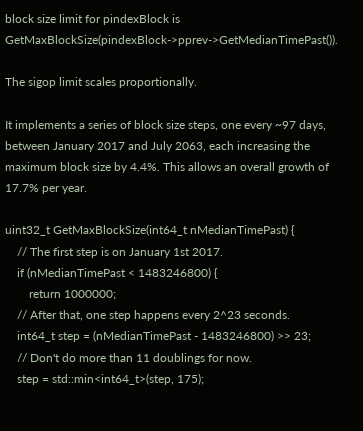block size limit for pindexBlock is GetMaxBlockSize(pindexBlock->pprev->GetMedianTimePast()).

The sigop limit scales proportionally.

It implements a series of block size steps, one every ~97 days, between January 2017 and July 2063, each increasing the maximum block size by 4.4%. This allows an overall growth of 17.7% per year.

uint32_t GetMaxBlockSize(int64_t nMedianTimePast) {
    // The first step is on January 1st 2017.
    if (nMedianTimePast < 1483246800) {
        return 1000000;
    // After that, one step happens every 2^23 seconds.
    int64_t step = (nMedianTimePast - 1483246800) >> 23;
    // Don't do more than 11 doublings for now.
    step = std::min<int64_t>(step, 175);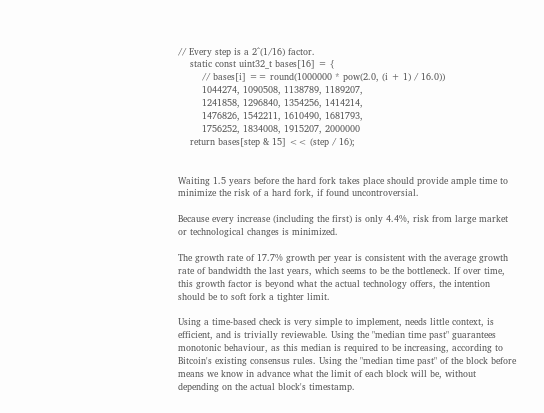// Every step is a 2^(1/16) factor.
    static const uint32_t bases[16] = {
        // bases[i] == round(1000000 * pow(2.0, (i + 1) / 16.0))
        1044274, 1090508, 1138789, 1189207,
        1241858, 1296840, 1354256, 1414214,
        1476826, 1542211, 1610490, 1681793,
        1756252, 1834008, 1915207, 2000000
    return bases[step & 15] << (step / 16);


Waiting 1.5 years before the hard fork takes place should provide ample time to minimize the risk of a hard fork, if found uncontroversial.

Because every increase (including the first) is only 4.4%, risk from large market or technological changes is minimized.

The growth rate of 17.7% growth per year is consistent with the average growth rate of bandwidth the last years, which seems to be the bottleneck. If over time, this growth factor is beyond what the actual technology offers, the intention should be to soft fork a tighter limit.

Using a time-based check is very simple to implement, needs little context, is efficient, and is trivially reviewable. Using the "median time past" guarantees monotonic behaviour, as this median is required to be increasing, according to Bitcoin's existing consensus rules. Using the "median time past" of the block before means we know in advance what the limit of each block will be, without depending on the actual block's timestamp.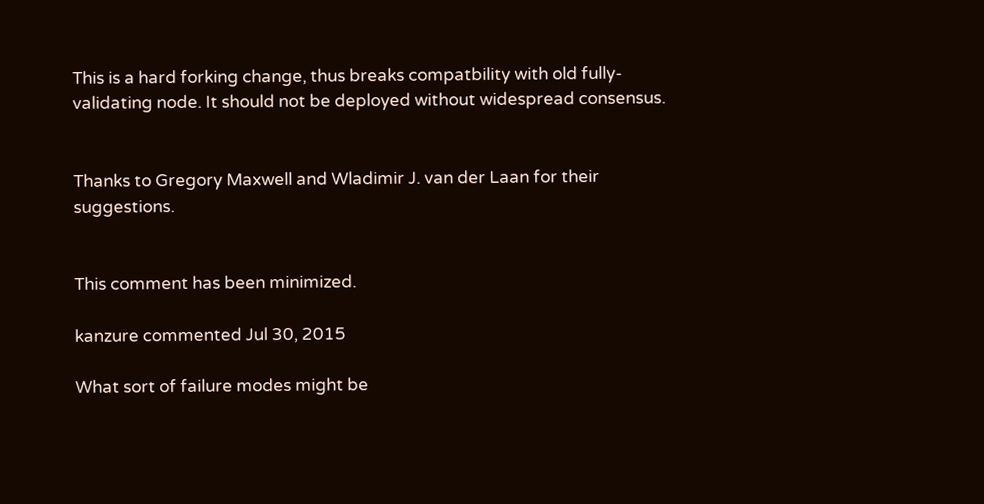This is a hard forking change, thus breaks compatbility with old fully-validating node. It should not be deployed without widespread consensus.


Thanks to Gregory Maxwell and Wladimir J. van der Laan for their suggestions.


This comment has been minimized.

kanzure commented Jul 30, 2015

What sort of failure modes might be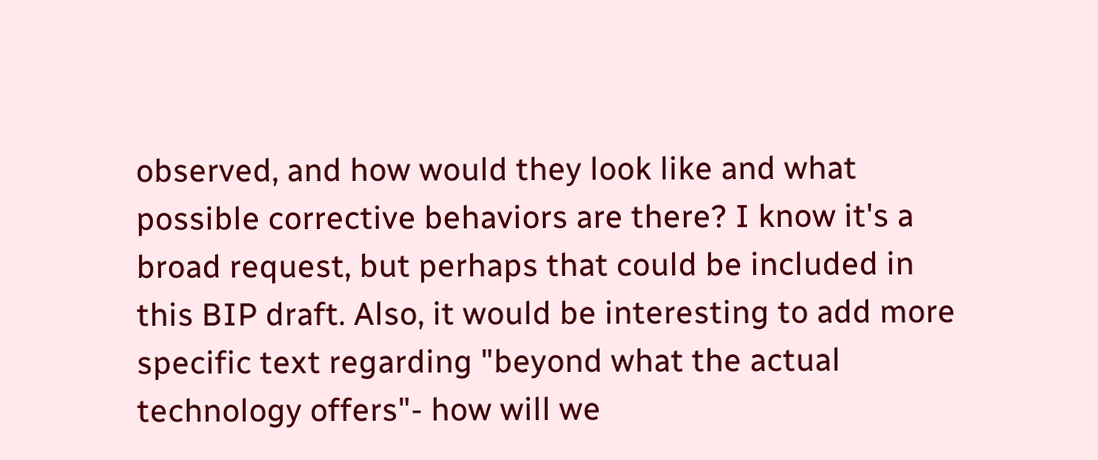observed, and how would they look like and what possible corrective behaviors are there? I know it's a broad request, but perhaps that could be included in this BIP draft. Also, it would be interesting to add more specific text regarding "beyond what the actual technology offers"- how will we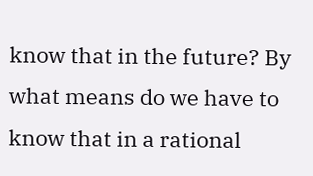know that in the future? By what means do we have to know that in a rational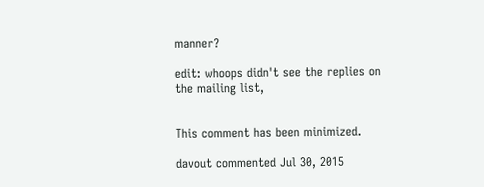manner?

edit: whoops didn't see the replies on the mailing list,


This comment has been minimized.

davout commented Jul 30, 2015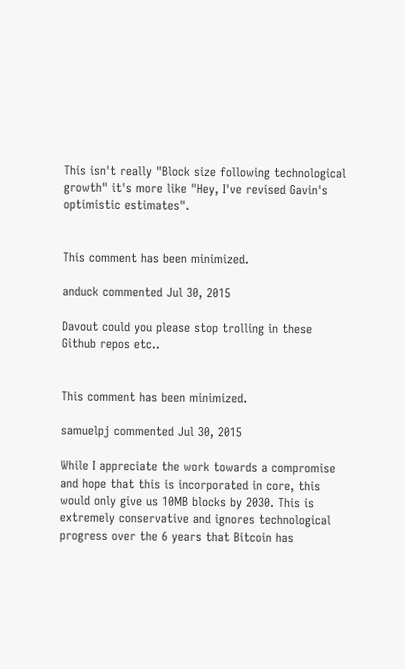This isn't really "Block size following technological growth" it's more like "Hey, I've revised Gavin's optimistic estimates".


This comment has been minimized.

anduck commented Jul 30, 2015

Davout could you please stop trolling in these Github repos etc..


This comment has been minimized.

samuelpj commented Jul 30, 2015

While I appreciate the work towards a compromise and hope that this is incorporated in core, this would only give us 10MB blocks by 2030. This is extremely conservative and ignores technological progress over the 6 years that Bitcoin has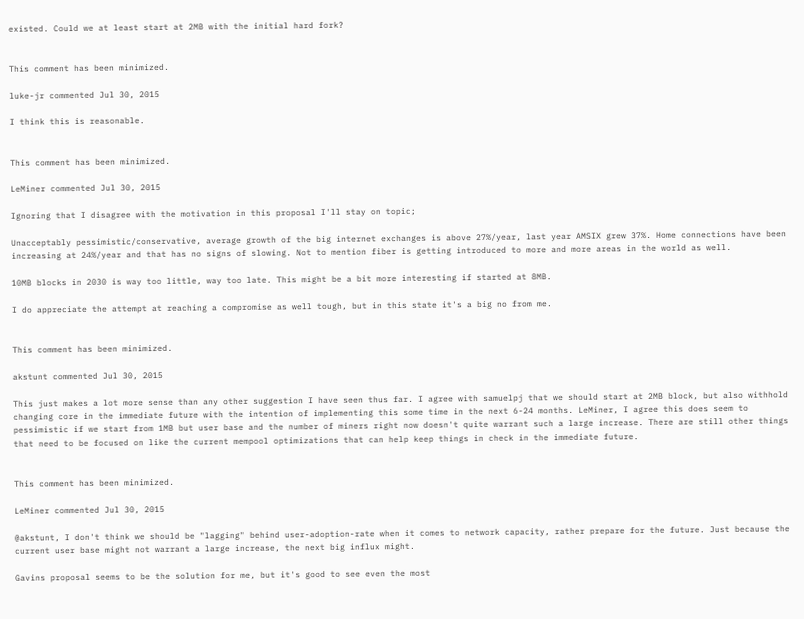existed. Could we at least start at 2MB with the initial hard fork?


This comment has been minimized.

luke-jr commented Jul 30, 2015

I think this is reasonable.


This comment has been minimized.

LeMiner commented Jul 30, 2015

Ignoring that I disagree with the motivation in this proposal I'll stay on topic;

Unacceptably pessimistic/conservative, average growth of the big internet exchanges is above 27%/year, last year AMSIX grew 37%. Home connections have been increasing at 24%/year and that has no signs of slowing. Not to mention fiber is getting introduced to more and more areas in the world as well.

10MB blocks in 2030 is way too little, way too late. This might be a bit more interesting if started at 8MB.

I do appreciate the attempt at reaching a compromise as well tough, but in this state it's a big no from me.


This comment has been minimized.

akstunt commented Jul 30, 2015

This just makes a lot more sense than any other suggestion I have seen thus far. I agree with samuelpj that we should start at 2MB block, but also withhold changing core in the immediate future with the intention of implementing this some time in the next 6-24 months. LeMiner, I agree this does seem to pessimistic if we start from 1MB but user base and the number of miners right now doesn't quite warrant such a large increase. There are still other things that need to be focused on like the current mempool optimizations that can help keep things in check in the immediate future.


This comment has been minimized.

LeMiner commented Jul 30, 2015

@akstunt, I don't think we should be "lagging" behind user-adoption-rate when it comes to network capacity, rather prepare for the future. Just because the current user base might not warrant a large increase, the next big influx might.

Gavins proposal seems to be the solution for me, but it's good to see even the most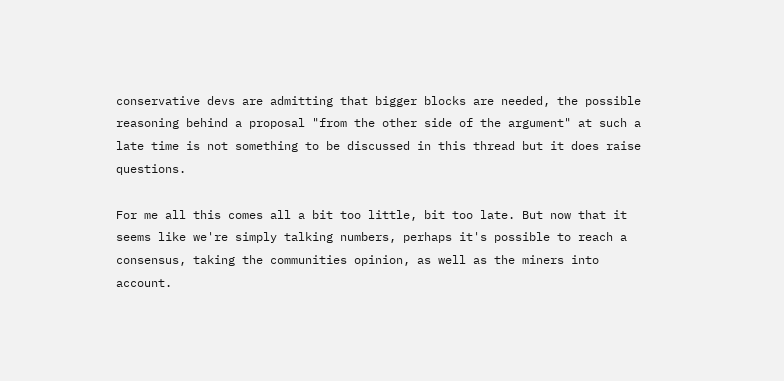conservative devs are admitting that bigger blocks are needed, the possible reasoning behind a proposal "from the other side of the argument" at such a late time is not something to be discussed in this thread but it does raise questions.

For me all this comes all a bit too little, bit too late. But now that it seems like we're simply talking numbers, perhaps it's possible to reach a consensus, taking the communities opinion, as well as the miners into account.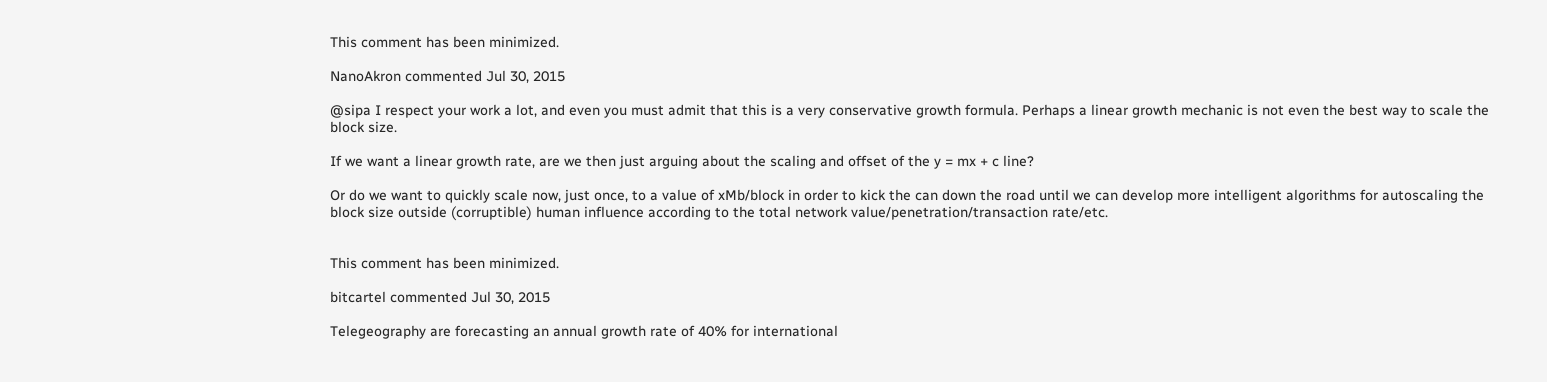This comment has been minimized.

NanoAkron commented Jul 30, 2015

@sipa I respect your work a lot, and even you must admit that this is a very conservative growth formula. Perhaps a linear growth mechanic is not even the best way to scale the block size.

If we want a linear growth rate, are we then just arguing about the scaling and offset of the y = mx + c line?

Or do we want to quickly scale now, just once, to a value of xMb/block in order to kick the can down the road until we can develop more intelligent algorithms for autoscaling the block size outside (corruptible) human influence according to the total network value/penetration/transaction rate/etc.


This comment has been minimized.

bitcartel commented Jul 30, 2015

Telegeography are forecasting an annual growth rate of 40% for international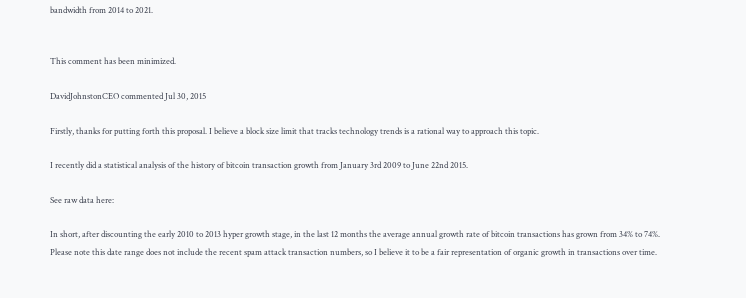bandwidth from 2014 to 2021.


This comment has been minimized.

DavidJohnstonCEO commented Jul 30, 2015

Firstly, thanks for putting forth this proposal. I believe a block size limit that tracks technology trends is a rational way to approach this topic.

I recently did a statistical analysis of the history of bitcoin transaction growth from January 3rd 2009 to June 22nd 2015.

See raw data here:

In short, after discounting the early 2010 to 2013 hyper growth stage, in the last 12 months the average annual growth rate of bitcoin transactions has grown from 34% to 74%. Please note this date range does not include the recent spam attack transaction numbers, so I believe it to be a fair representation of organic growth in transactions over time.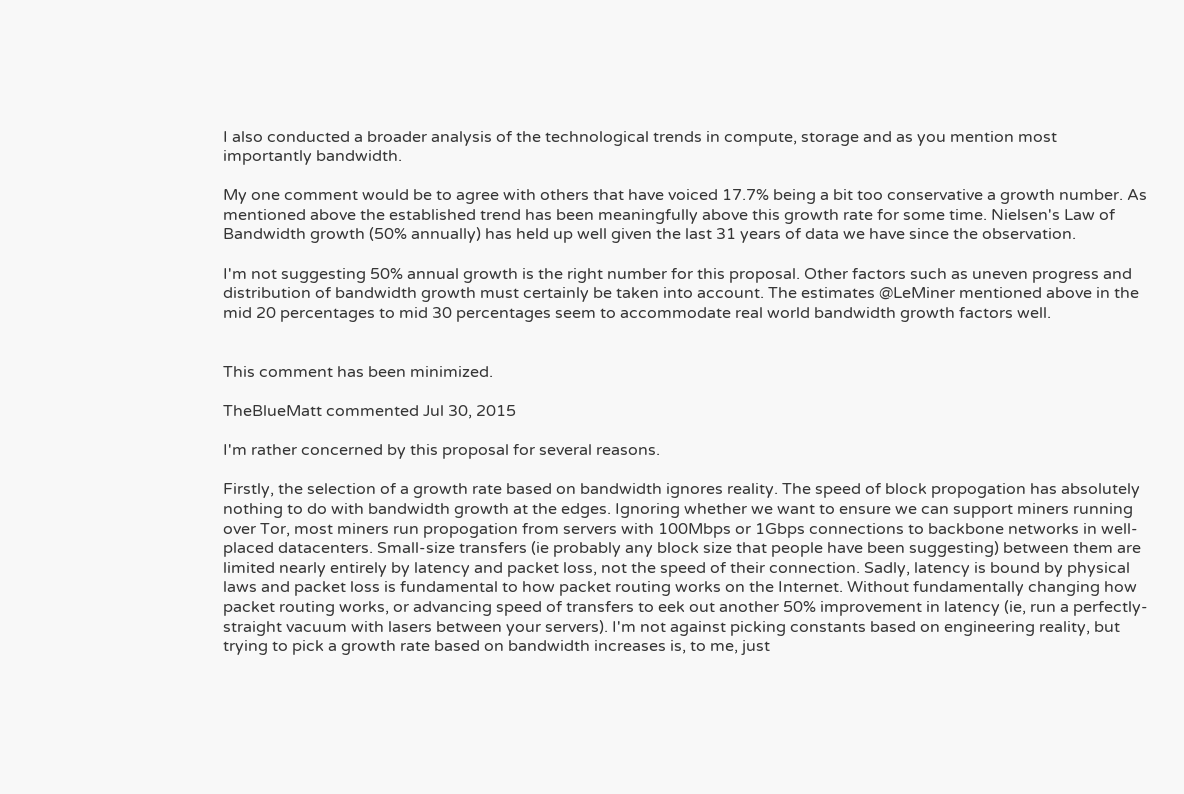I also conducted a broader analysis of the technological trends in compute, storage and as you mention most importantly bandwidth.

My one comment would be to agree with others that have voiced 17.7% being a bit too conservative a growth number. As mentioned above the established trend has been meaningfully above this growth rate for some time. Nielsen's Law of Bandwidth growth (50% annually) has held up well given the last 31 years of data we have since the observation.

I'm not suggesting 50% annual growth is the right number for this proposal. Other factors such as uneven progress and distribution of bandwidth growth must certainly be taken into account. The estimates @LeMiner mentioned above in the mid 20 percentages to mid 30 percentages seem to accommodate real world bandwidth growth factors well.


This comment has been minimized.

TheBlueMatt commented Jul 30, 2015

I'm rather concerned by this proposal for several reasons.

Firstly, the selection of a growth rate based on bandwidth ignores reality. The speed of block propogation has absolutely nothing to do with bandwidth growth at the edges. Ignoring whether we want to ensure we can support miners running over Tor, most miners run propogation from servers with 100Mbps or 1Gbps connections to backbone networks in well-placed datacenters. Small-size transfers (ie probably any block size that people have been suggesting) between them are limited nearly entirely by latency and packet loss, not the speed of their connection. Sadly, latency is bound by physical laws and packet loss is fundamental to how packet routing works on the Internet. Without fundamentally changing how packet routing works, or advancing speed of transfers to eek out another 50% improvement in latency (ie, run a perfectly-straight vacuum with lasers between your servers). I'm not against picking constants based on engineering reality, but trying to pick a growth rate based on bandwidth increases is, to me, just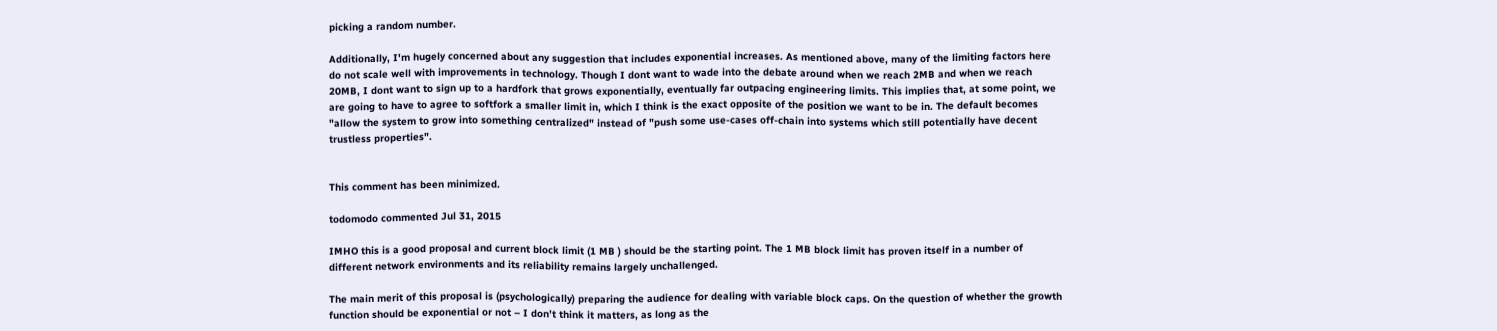picking a random number.

Additionally, I'm hugely concerned about any suggestion that includes exponential increases. As mentioned above, many of the limiting factors here do not scale well with improvements in technology. Though I dont want to wade into the debate around when we reach 2MB and when we reach 20MB, I dont want to sign up to a hardfork that grows exponentially, eventually far outpacing engineering limits. This implies that, at some point, we are going to have to agree to softfork a smaller limit in, which I think is the exact opposite of the position we want to be in. The default becomes "allow the system to grow into something centralized" instead of "push some use-cases off-chain into systems which still potentially have decent trustless properties".


This comment has been minimized.

todomodo commented Jul 31, 2015

IMHO this is a good proposal and current block limit (1 MB ) should be the starting point. The 1 MB block limit has proven itself in a number of different network environments and its reliability remains largely unchallenged.

The main merit of this proposal is (psychologically) preparing the audience for dealing with variable block caps. On the question of whether the growth function should be exponential or not – I don’t think it matters, as long as the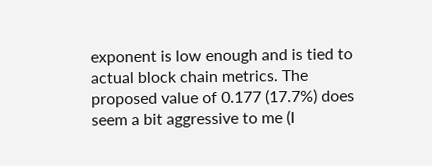exponent is low enough and is tied to actual block chain metrics. The proposed value of 0.177 (17.7%) does seem a bit aggressive to me (I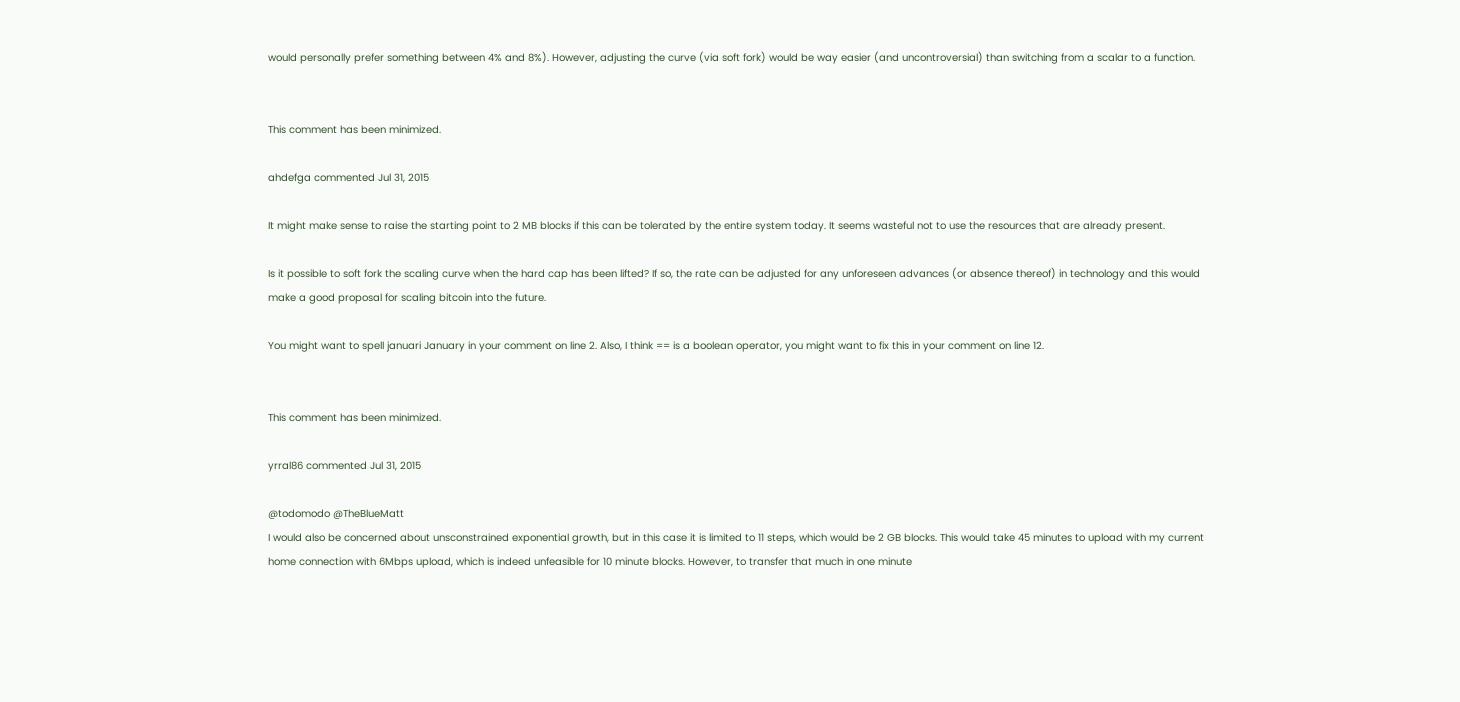would personally prefer something between 4% and 8%). However, adjusting the curve (via soft fork) would be way easier (and uncontroversial) than switching from a scalar to a function.


This comment has been minimized.

ahdefga commented Jul 31, 2015

It might make sense to raise the starting point to 2 MB blocks if this can be tolerated by the entire system today. It seems wasteful not to use the resources that are already present.

Is it possible to soft fork the scaling curve when the hard cap has been lifted? If so, the rate can be adjusted for any unforeseen advances (or absence thereof) in technology and this would make a good proposal for scaling bitcoin into the future.

You might want to spell januari January in your comment on line 2. Also, I think == is a boolean operator, you might want to fix this in your comment on line 12.


This comment has been minimized.

yrral86 commented Jul 31, 2015

@todomodo @TheBlueMatt
I would also be concerned about unsconstrained exponential growth, but in this case it is limited to 11 steps, which would be 2 GB blocks. This would take 45 minutes to upload with my current home connection with 6Mbps upload, which is indeed unfeasible for 10 minute blocks. However, to transfer that much in one minute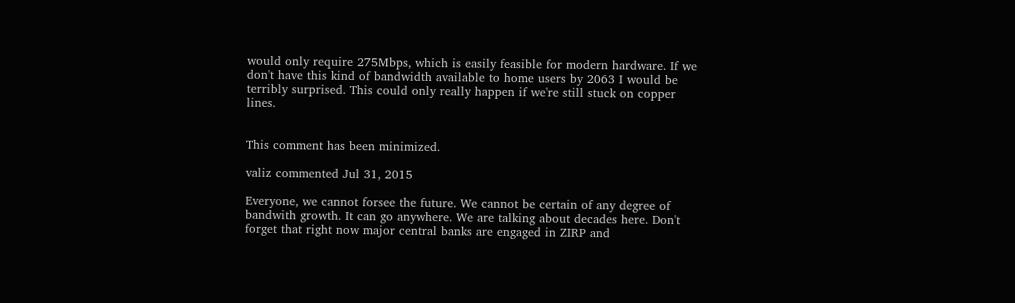would only require 275Mbps, which is easily feasible for modern hardware. If we don't have this kind of bandwidth available to home users by 2063 I would be terribly surprised. This could only really happen if we're still stuck on copper lines.


This comment has been minimized.

valiz commented Jul 31, 2015

Everyone, we cannot forsee the future. We cannot be certain of any degree of bandwith growth. It can go anywhere. We are talking about decades here. Don't forget that right now major central banks are engaged in ZIRP and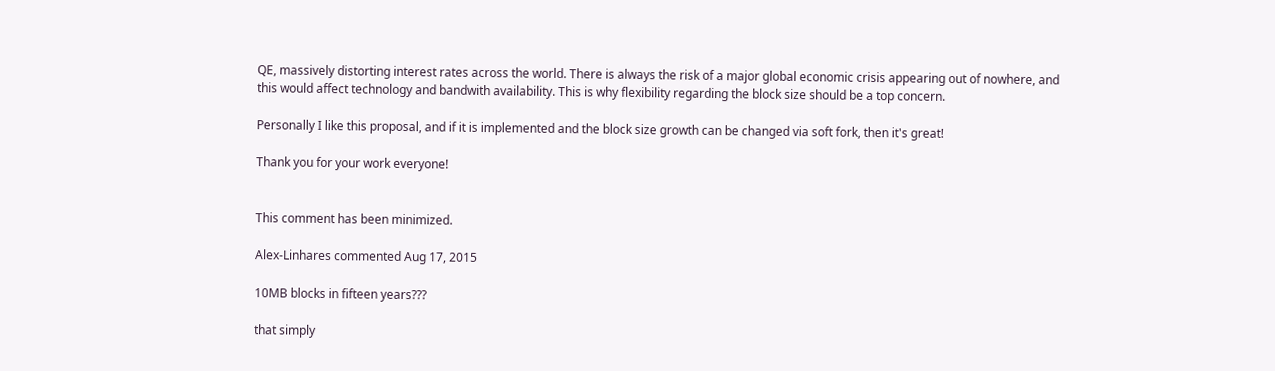QE, massively distorting interest rates across the world. There is always the risk of a major global economic crisis appearing out of nowhere, and this would affect technology and bandwith availability. This is why flexibility regarding the block size should be a top concern.

Personally I like this proposal, and if it is implemented and the block size growth can be changed via soft fork, then it's great!

Thank you for your work everyone!


This comment has been minimized.

Alex-Linhares commented Aug 17, 2015

10MB blocks in fifteen years???

that simply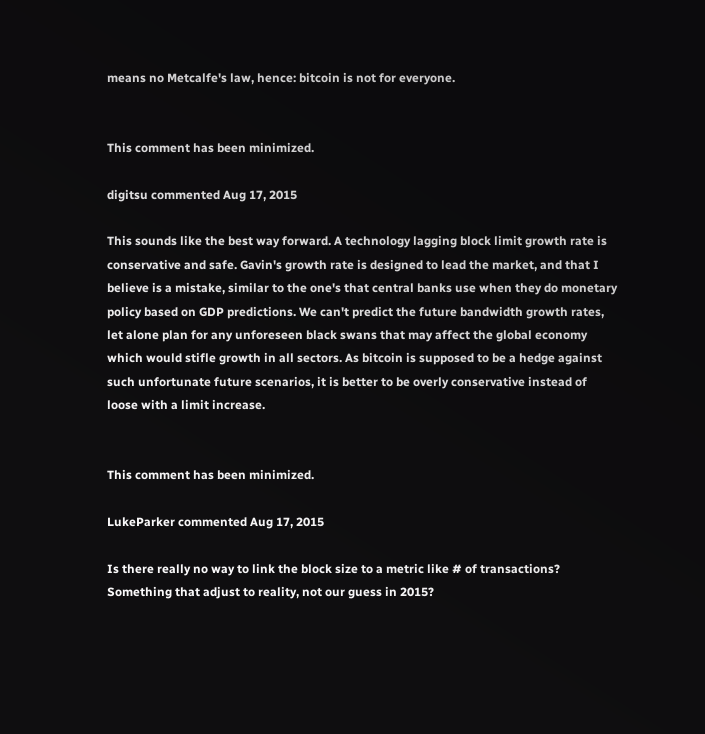means no Metcalfe's law, hence: bitcoin is not for everyone.


This comment has been minimized.

digitsu commented Aug 17, 2015

This sounds like the best way forward. A technology lagging block limit growth rate is conservative and safe. Gavin's growth rate is designed to lead the market, and that I believe is a mistake, similar to the one's that central banks use when they do monetary policy based on GDP predictions. We can't predict the future bandwidth growth rates, let alone plan for any unforeseen black swans that may affect the global economy which would stifle growth in all sectors. As bitcoin is supposed to be a hedge against such unfortunate future scenarios, it is better to be overly conservative instead of loose with a limit increase.


This comment has been minimized.

LukeParker commented Aug 17, 2015

Is there really no way to link the block size to a metric like # of transactions? Something that adjust to reality, not our guess in 2015?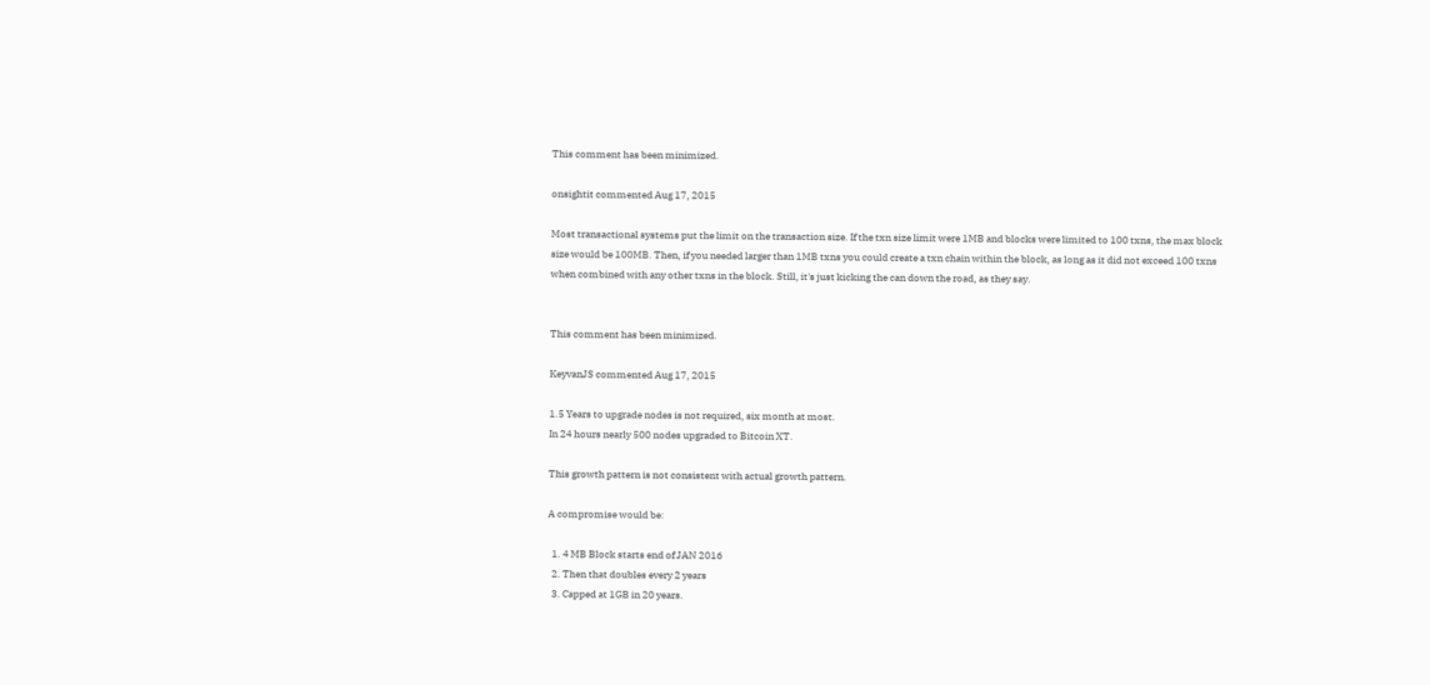This comment has been minimized.

onsightit commented Aug 17, 2015

Most transactional systems put the limit on the transaction size. If the txn size limit were 1MB and blocks were limited to 100 txns, the max block size would be 100MB. Then, if you needed larger than 1MB txns you could create a txn chain within the block, as long as it did not exceed 100 txns when combined with any other txns in the block. Still, it's just kicking the can down the road, as they say.


This comment has been minimized.

KeyvanJS commented Aug 17, 2015

1.5 Years to upgrade nodes is not required, six month at most.
In 24 hours nearly 500 nodes upgraded to Bitcoin XT.

This growth pattern is not consistent with actual growth pattern.

A compromise would be:

  1. 4 MB Block starts end of JAN 2016
  2. Then that doubles every 2 years
  3. Capped at 1GB in 20 years.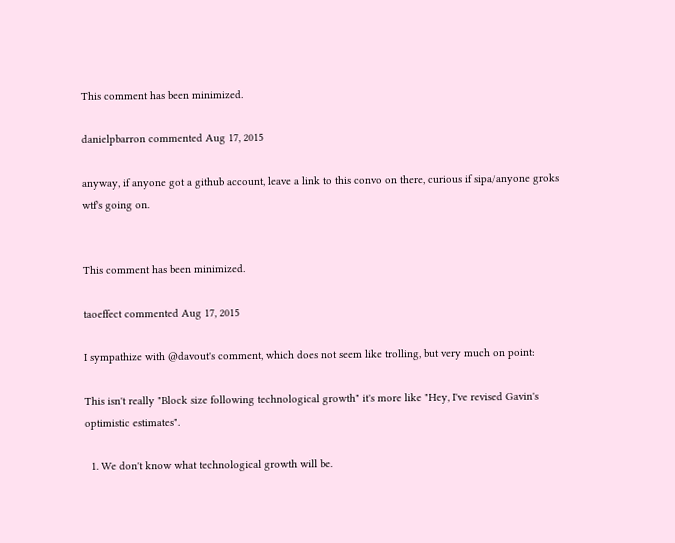This comment has been minimized.

danielpbarron commented Aug 17, 2015

anyway, if anyone got a github account, leave a link to this convo on there, curious if sipa/anyone groks wtf's going on.


This comment has been minimized.

taoeffect commented Aug 17, 2015

I sympathize with @davout's comment, which does not seem like trolling, but very much on point:

This isn't really "Block size following technological growth" it's more like "Hey, I've revised Gavin's optimistic estimates".

  1. We don't know what technological growth will be.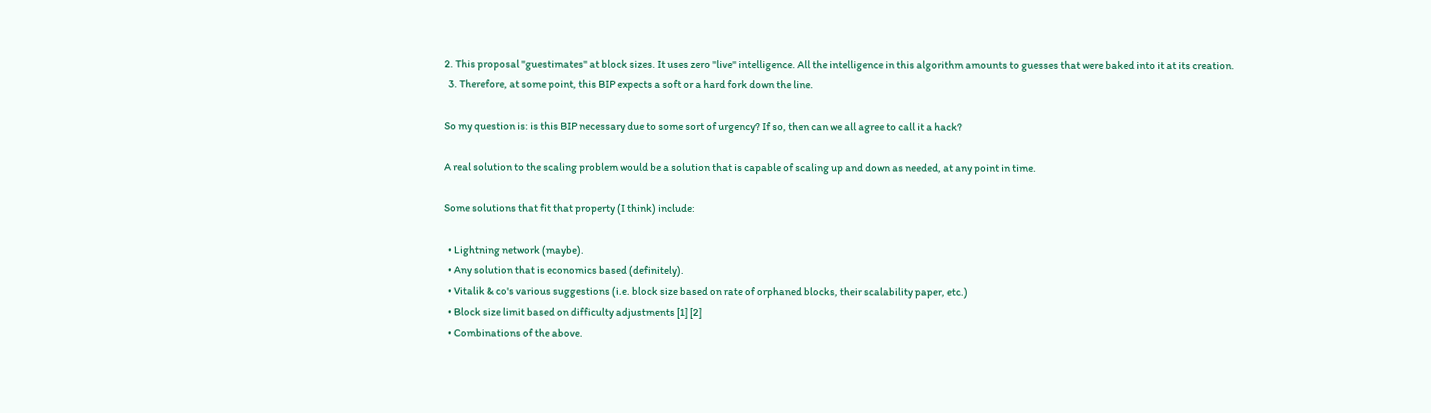2. This proposal "guestimates" at block sizes. It uses zero "live" intelligence. All the intelligence in this algorithm amounts to guesses that were baked into it at its creation.
  3. Therefore, at some point, this BIP expects a soft or a hard fork down the line.

So my question is: is this BIP necessary due to some sort of urgency? If so, then can we all agree to call it a hack?

A real solution to the scaling problem would be a solution that is capable of scaling up and down as needed, at any point in time.

Some solutions that fit that property (I think) include:

  • Lightning network (maybe).
  • Any solution that is economics based (definitely).
  • Vitalik & co's various suggestions (i.e. block size based on rate of orphaned blocks, their scalability paper, etc.)
  • Block size limit based on difficulty adjustments [1] [2]
  • Combinations of the above.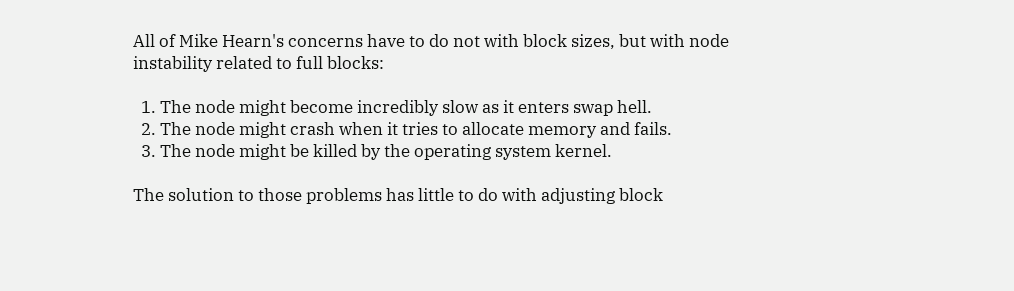All of Mike Hearn's concerns have to do not with block sizes, but with node instability related to full blocks:

  1. The node might become incredibly slow as it enters swap hell.
  2. The node might crash when it tries to allocate memory and fails.
  3. The node might be killed by the operating system kernel.

The solution to those problems has little to do with adjusting block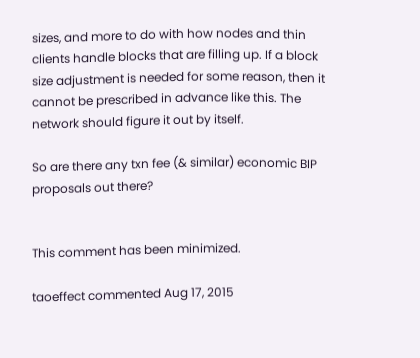sizes, and more to do with how nodes and thin clients handle blocks that are filling up. If a block size adjustment is needed for some reason, then it cannot be prescribed in advance like this. The network should figure it out by itself.

So are there any txn fee (& similar) economic BIP proposals out there?


This comment has been minimized.

taoeffect commented Aug 17, 2015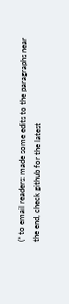(* to email readers: made some edits to the paragraphs near the end, check github for the latest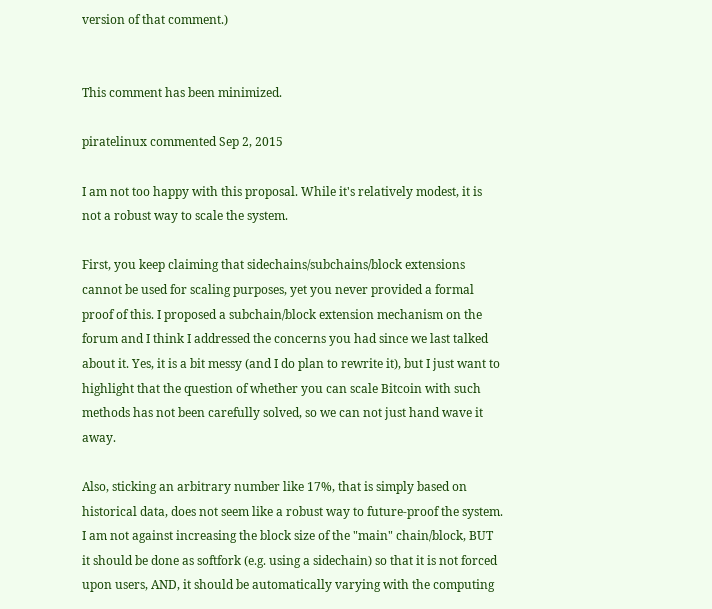version of that comment.)


This comment has been minimized.

piratelinux commented Sep 2, 2015

I am not too happy with this proposal. While it's relatively modest, it is not a robust way to scale the system.

First, you keep claiming that sidechains/subchains/block extensions cannot be used for scaling purposes, yet you never provided a formal proof of this. I proposed a subchain/block extension mechanism on the forum and I think I addressed the concerns you had since we last talked about it. Yes, it is a bit messy (and I do plan to rewrite it), but I just want to highlight that the question of whether you can scale Bitcoin with such methods has not been carefully solved, so we can not just hand wave it away.

Also, sticking an arbitrary number like 17%, that is simply based on historical data, does not seem like a robust way to future-proof the system. I am not against increasing the block size of the "main" chain/block, BUT it should be done as softfork (e.g. using a sidechain) so that it is not forced upon users, AND, it should be automatically varying with the computing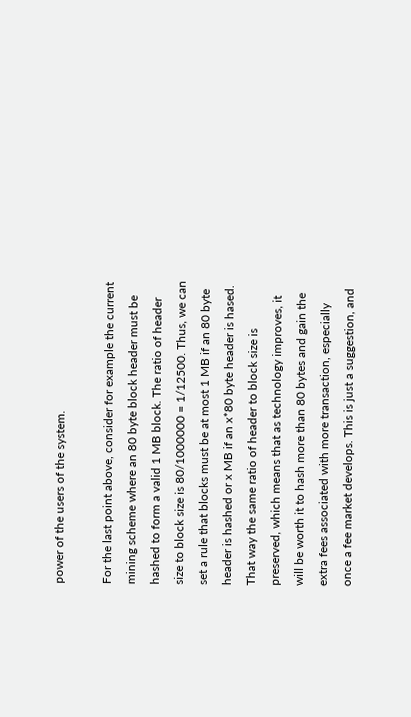power of the users of the system.

For the last point above, consider for example the current mining scheme where an 80 byte block header must be hashed to form a valid 1 MB block. The ratio of header size to block size is 80/1000000 = 1/12500. Thus, we can set a rule that blocks must be at most 1 MB if an 80 byte header is hashed or x MB if an x*80 byte header is hased. That way the same ratio of header to block size is preserved, which means that as technology improves, it will be worth it to hash more than 80 bytes and gain the extra fees associated with more transaction, especially once a fee market develops. This is just a suggestion, and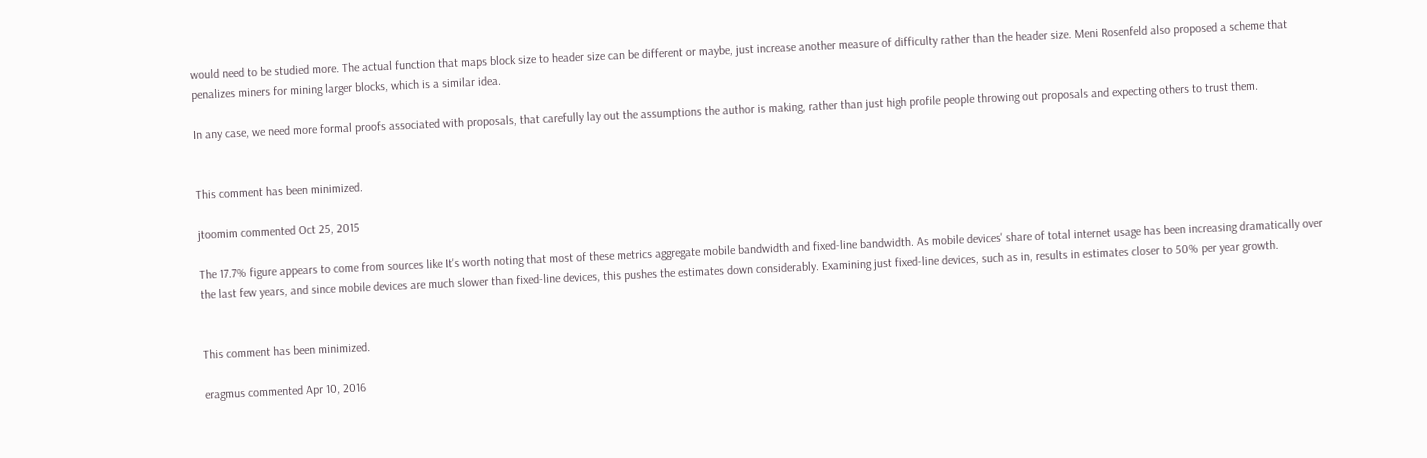would need to be studied more. The actual function that maps block size to header size can be different or maybe, just increase another measure of difficulty rather than the header size. Meni Rosenfeld also proposed a scheme that penalizes miners for mining larger blocks, which is a similar idea.

In any case, we need more formal proofs associated with proposals, that carefully lay out the assumptions the author is making, rather than just high profile people throwing out proposals and expecting others to trust them.


This comment has been minimized.

jtoomim commented Oct 25, 2015

The 17.7% figure appears to come from sources like It's worth noting that most of these metrics aggregate mobile bandwidth and fixed-line bandwidth. As mobile devices' share of total internet usage has been increasing dramatically over the last few years, and since mobile devices are much slower than fixed-line devices, this pushes the estimates down considerably. Examining just fixed-line devices, such as in, results in estimates closer to 50% per year growth.


This comment has been minimized.

eragmus commented Apr 10, 2016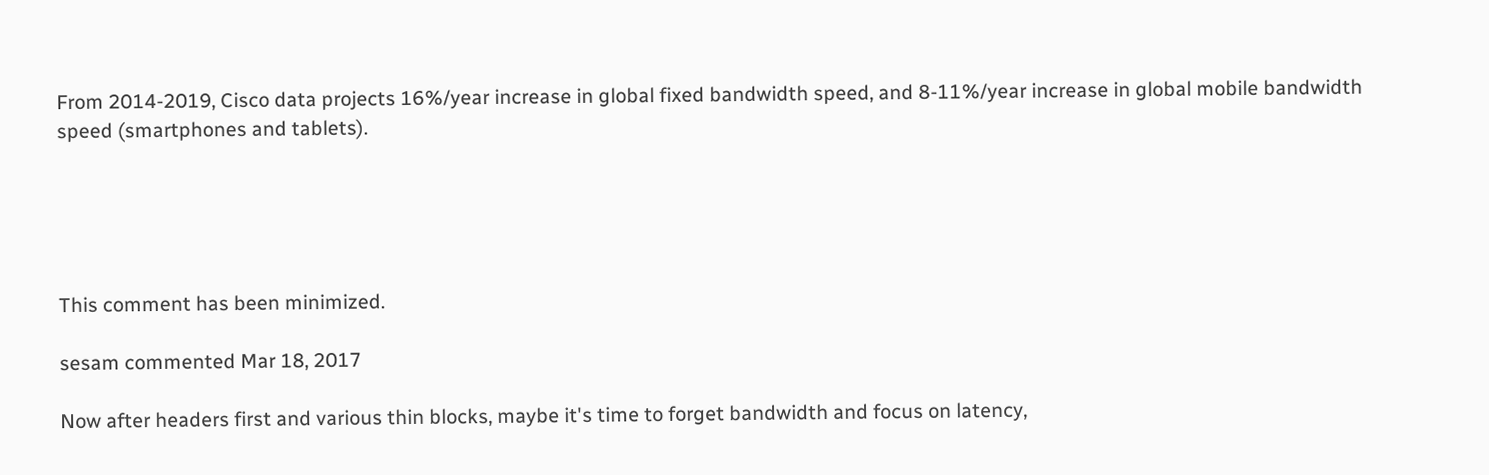From 2014-2019, Cisco data projects 16%/year increase in global fixed bandwidth speed, and 8-11%/year increase in global mobile bandwidth speed (smartphones and tablets).





This comment has been minimized.

sesam commented Mar 18, 2017

Now after headers first and various thin blocks, maybe it's time to forget bandwidth and focus on latency,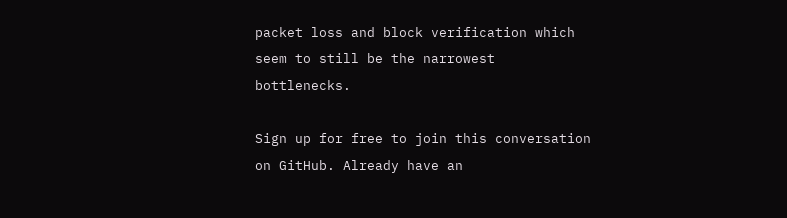packet loss and block verification which seem to still be the narrowest bottlenecks.

Sign up for free to join this conversation on GitHub. Already have an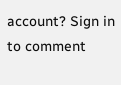account? Sign in to comment